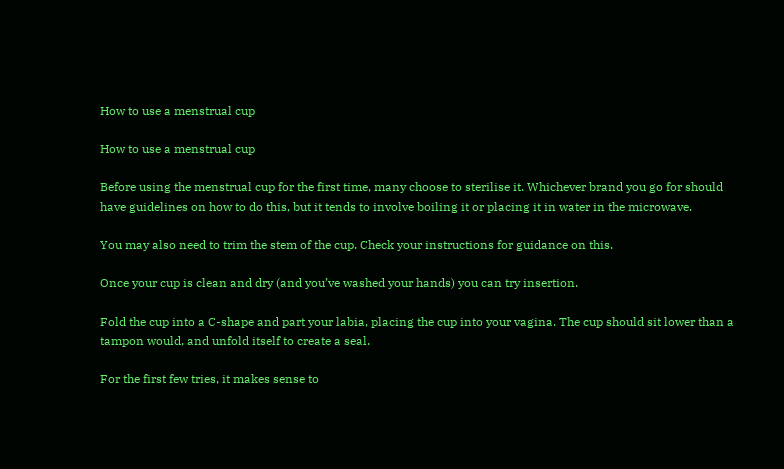How to use a menstrual cup

How to use a menstrual cup

Before using the menstrual cup for the first time, many choose to sterilise it. Whichever brand you go for should have guidelines on how to do this, but it tends to involve boiling it or placing it in water in the microwave.

You may also need to trim the stem of the cup. Check your instructions for guidance on this.

Once your cup is clean and dry (and you’ve washed your hands) you can try insertion.

Fold the cup into a C-shape and part your labia, placing the cup into your vagina. The cup should sit lower than a tampon would, and unfold itself to create a seal.

For the first few tries, it makes sense to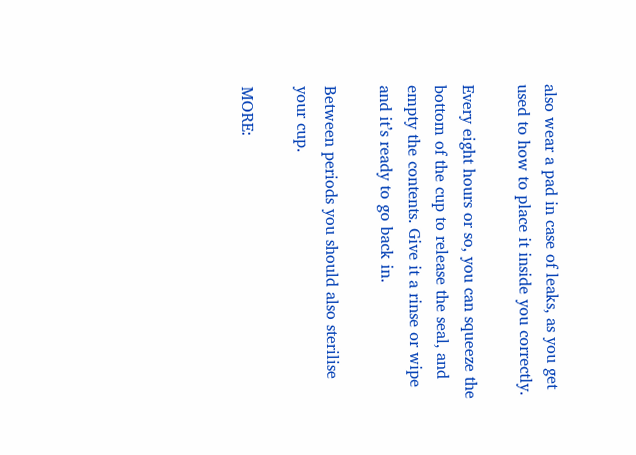also wear a pad in case of leaks, as you get used to how to place it inside you correctly.

Every eight hours or so, you can squeeze the bottom of the cup to release the seal, and empty the contents. Give it a rinse or wipe and it’s ready to go back in.

Between periods you should also sterilise your cup.

MORE: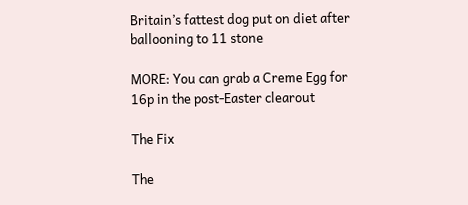Britain’s fattest dog put on diet after ballooning to 11 stone

MORE: You can grab a Creme Egg for 16p in the post-Easter clearout

The Fix

The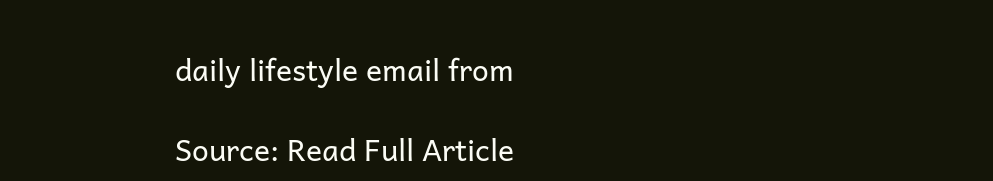daily lifestyle email from

Source: Read Full Article